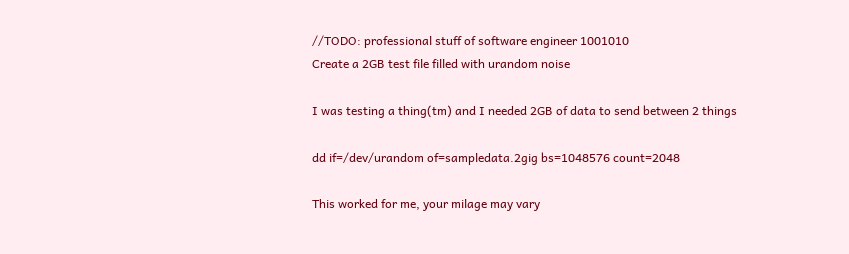//TODO: professional stuff of software engineer 1001010
Create a 2GB test file filled with urandom noise

I was testing a thing(tm) and I needed 2GB of data to send between 2 things

dd if=/dev/urandom of=sampledata.2gig bs=1048576 count=2048

This worked for me, your milage may vary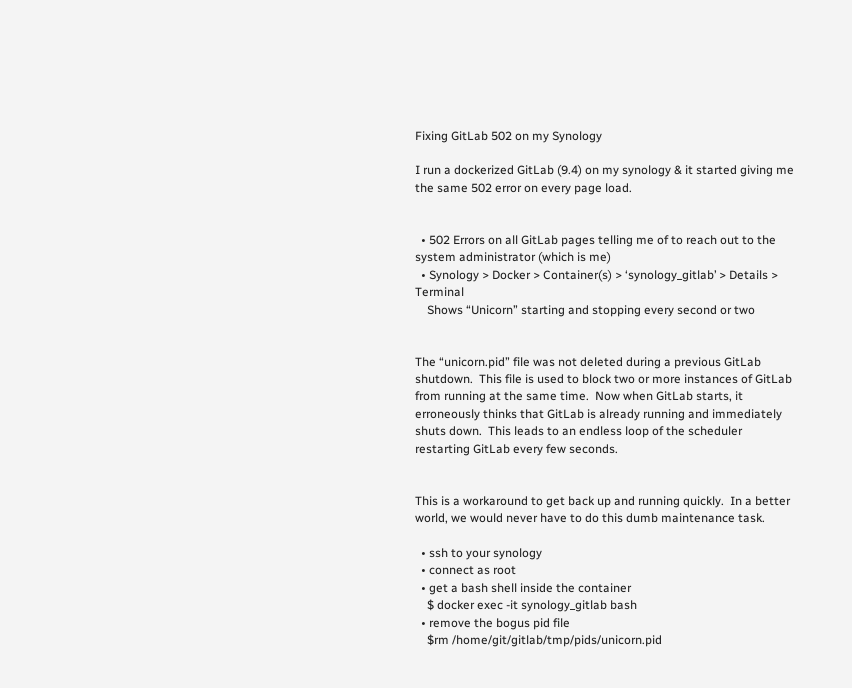Fixing GitLab 502 on my Synology

I run a dockerized GitLab (9.4) on my synology & it started giving me the same 502 error on every page load.


  • 502 Errors on all GitLab pages telling me of to reach out to the system administrator (which is me)
  • Synology > Docker > Container(s) > ‘synology_gitlab’ > Details > Terminal
    Shows “Unicorn” starting and stopping every second or two


The “unicorn.pid” file was not deleted during a previous GitLab shutdown.  This file is used to block two or more instances of GitLab from running at the same time.  Now when GitLab starts, it erroneously thinks that GitLab is already running and immediately shuts down.  This leads to an endless loop of the scheduler restarting GitLab every few seconds.


This is a workaround to get back up and running quickly.  In a better world, we would never have to do this dumb maintenance task.

  • ssh to your synology
  • connect as root
  • get a bash shell inside the container
    $ docker exec -it synology_gitlab bash
  • remove the bogus pid file
    $rm /home/git/gitlab/tmp/pids/unicorn.pid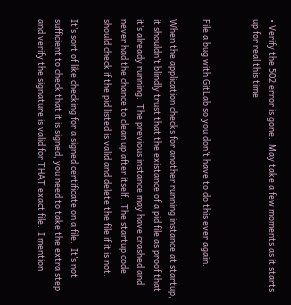• Verify the 502 error is gone.  May take a few moments as it starts up for real this time


File a bug with GitLab so you don’t have to do this ever again.

When the application checks for another running instance at startup, it shouldn’t blindly trust that the existance of a pid file as proof that it’s already running.  The previous instance may have crashed and never had the chance to clean up after itself.  The startup code should check if the pid listed is valid and delete the file if it is not.

It’s sort of like checking for a signed certificate on a file.  It’s not sufficient to check that it is signed, you need to take the extra step and verify the signature is valid for THAT exact file.  I mention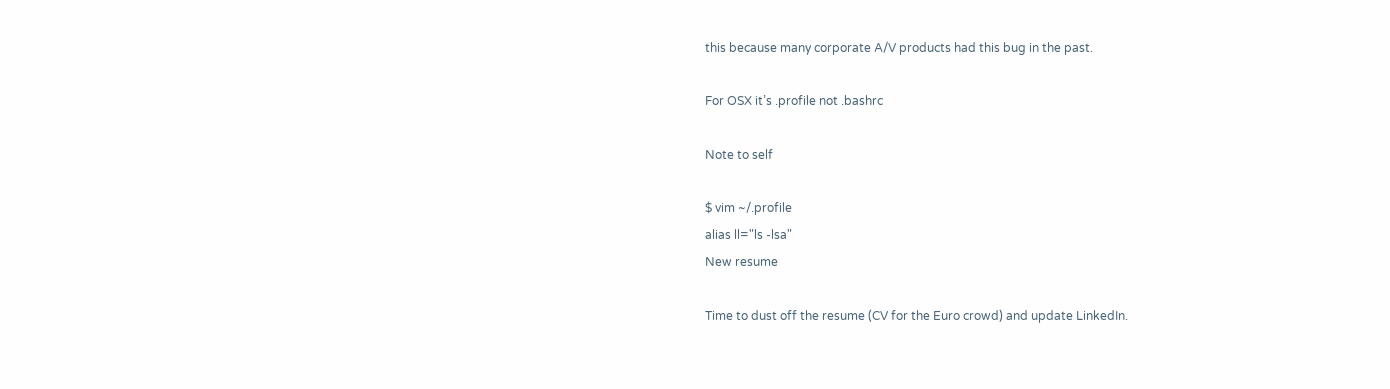this because many corporate A/V products had this bug in the past.

For OSX it’s .profile not .bashrc

Note to self

$ vim ~/.profile
alias ll="ls -lsa"
New resume

Time to dust off the resume (CV for the Euro crowd) and update LinkedIn.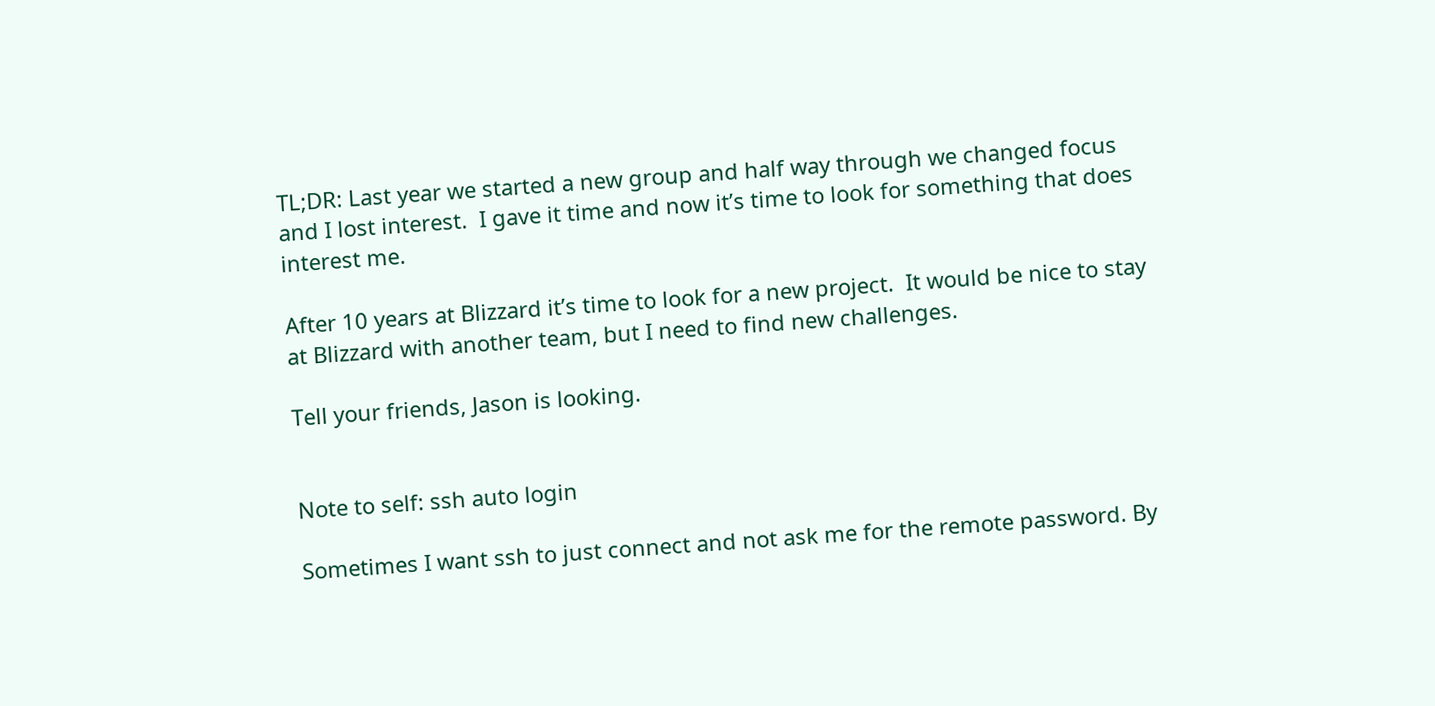TL;DR: Last year we started a new group and half way through we changed focus and I lost interest.  I gave it time and now it’s time to look for something that does interest me.

After 10 years at Blizzard it’s time to look for a new project.  It would be nice to stay at Blizzard with another team, but I need to find new challenges.

Tell your friends, Jason is looking.


Note to self: ssh auto login

Sometimes I want ssh to just connect and not ask me for the remote password. By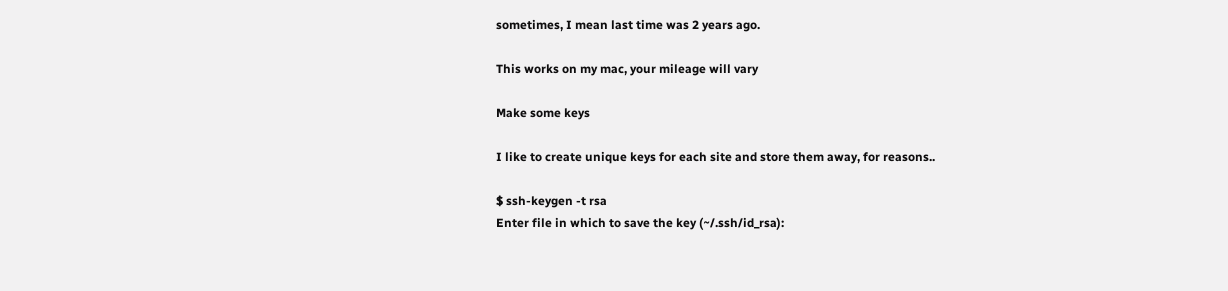sometimes, I mean last time was 2 years ago.

This works on my mac, your mileage will vary

Make some keys

I like to create unique keys for each site and store them away, for reasons..

$ ssh-keygen -t rsa
Enter file in which to save the key (~/.ssh/id_rsa):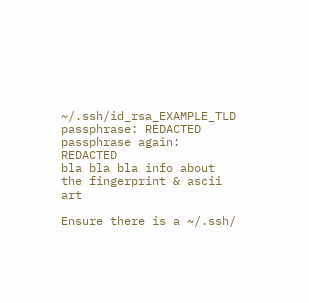~/.ssh/id_rsa_EXAMPLE_TLD
passphrase: REDACTED
passphrase again: REDACTED
bla bla bla info about the fingerprint & ascii art

Ensure there is a ~/.ssh/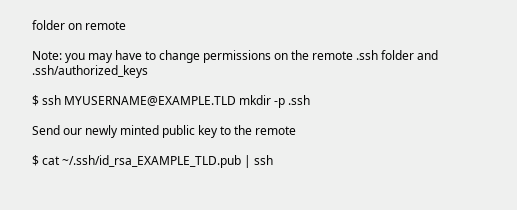folder on remote

Note: you may have to change permissions on the remote .ssh folder and .ssh/authorized_keys

$ ssh MYUSERNAME@EXAMPLE.TLD mkdir -p .ssh

Send our newly minted public key to the remote

$ cat ~/.ssh/id_rsa_EXAMPLE_TLD.pub | ssh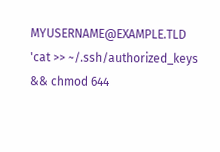MYUSERNAME@EXAMPLE.TLD 'cat >> ~/.ssh/authorized_keys && chmod 644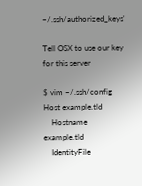~/.ssh/authorized_keys'

Tell OSX to use our key for this server

$ vim ~/.ssh/config
Host example.tld
    Hostname example.tld
    IdentityFile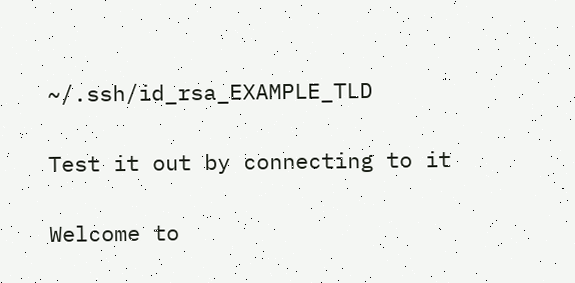~/.ssh/id_rsa_EXAMPLE_TLD

Test it out by connecting to it

Welcome to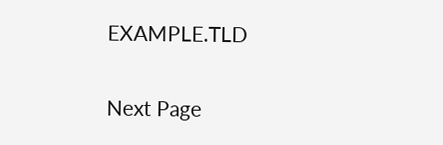EXAMPLE.TLD

Next Page